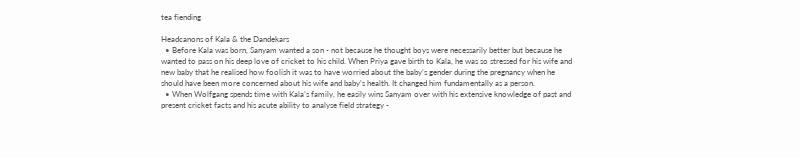tea fiending

Headcanons of Kala & the Dandekars
  • Before Kala was born, Sanyam wanted a son - not because he thought boys were necessarily better but because he wanted to pass on his deep love of cricket to his child. When Priya gave birth to Kala, he was so stressed for his wife and new baby that he realised how foolish it was to have worried about the baby’s gender during the pregnancy when he should have been more concerned about his wife and baby’s health. It changed him fundamentally as a person.
  • When Wolfgang spends time with Kala’s family, he easily wins Sanyam over with his extensive knowledge of past and present cricket facts and his acute ability to analyse field strategy -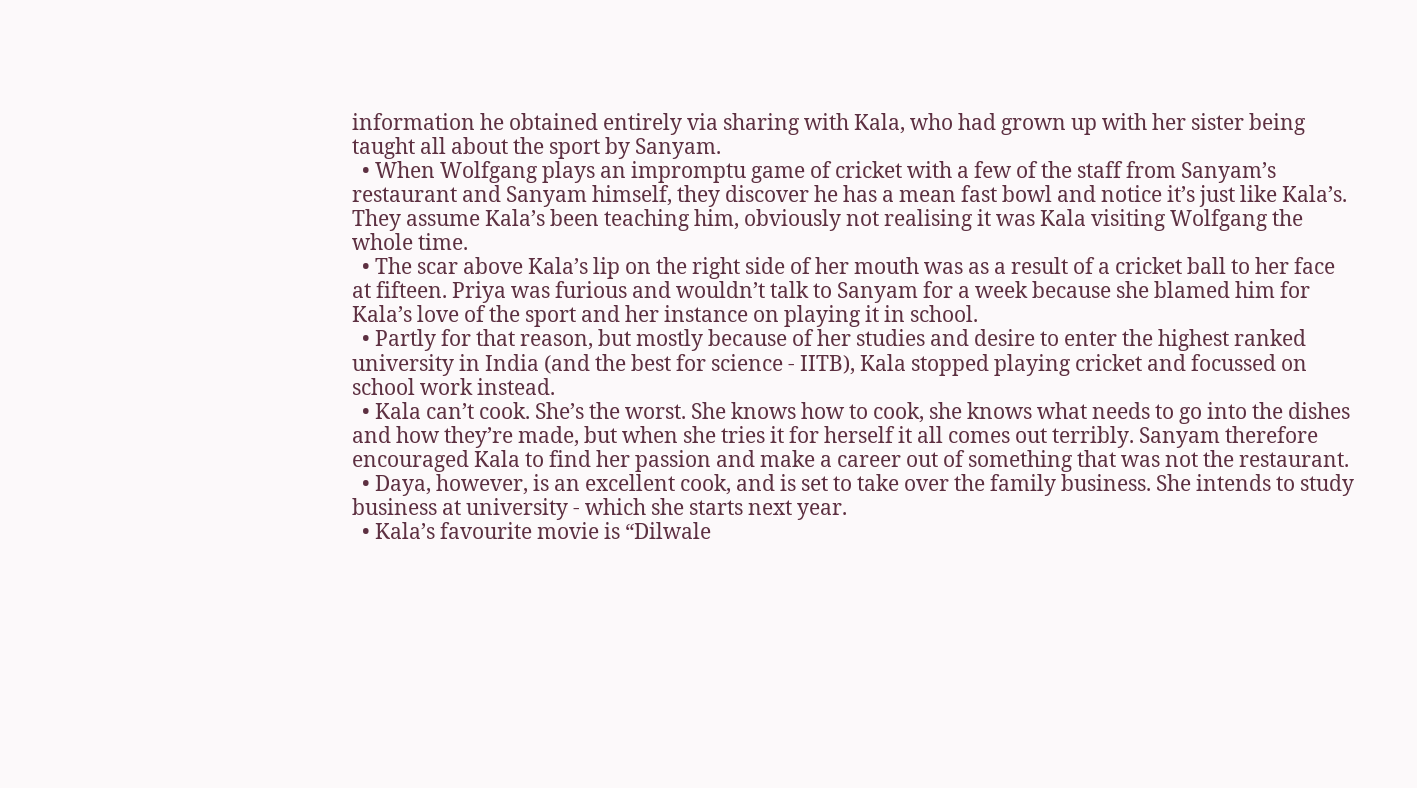information he obtained entirely via sharing with Kala, who had grown up with her sister being taught all about the sport by Sanyam.
  • When Wolfgang plays an impromptu game of cricket with a few of the staff from Sanyam’s restaurant and Sanyam himself, they discover he has a mean fast bowl and notice it’s just like Kala’s. They assume Kala’s been teaching him, obviously not realising it was Kala visiting Wolfgang the whole time.
  • The scar above Kala’s lip on the right side of her mouth was as a result of a cricket ball to her face at fifteen. Priya was furious and wouldn’t talk to Sanyam for a week because she blamed him for Kala’s love of the sport and her instance on playing it in school.
  • Partly for that reason, but mostly because of her studies and desire to enter the highest ranked university in India (and the best for science - IITB), Kala stopped playing cricket and focussed on school work instead.
  • Kala can’t cook. She’s the worst. She knows how to cook, she knows what needs to go into the dishes and how they’re made, but when she tries it for herself it all comes out terribly. Sanyam therefore encouraged Kala to find her passion and make a career out of something that was not the restaurant.
  • Daya, however, is an excellent cook, and is set to take over the family business. She intends to study business at university - which she starts next year.
  • Kala’s favourite movie is “Dilwale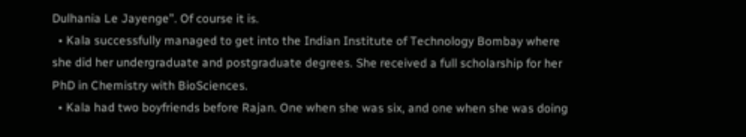Dulhania Le Jayenge”. Of course it is.
  • Kala successfully managed to get into the Indian Institute of Technology Bombay where she did her undergraduate and postgraduate degrees. She received a full scholarship for her PhD in Chemistry with BioSciences.
  • Kala had two boyfriends before Rajan. One when she was six, and one when she was doing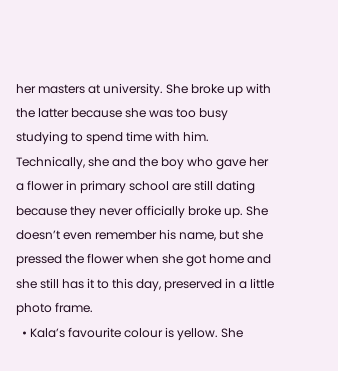her masters at university. She broke up with the latter because she was too busy studying to spend time with him. Technically, she and the boy who gave her a flower in primary school are still dating because they never officially broke up. She doesn’t even remember his name, but she pressed the flower when she got home and she still has it to this day, preserved in a little photo frame.
  • Kala’s favourite colour is yellow. She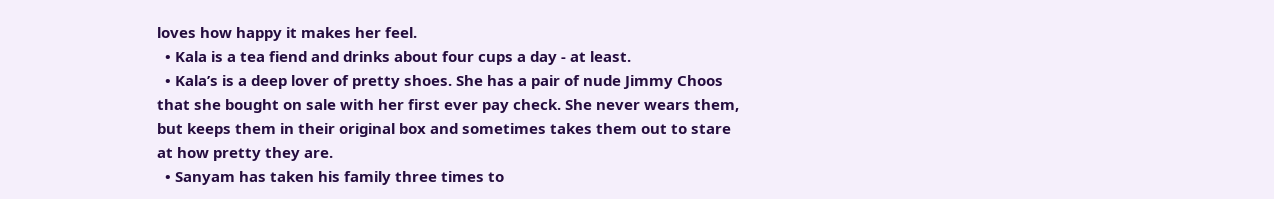loves how happy it makes her feel.
  • Kala is a tea fiend and drinks about four cups a day - at least.
  • Kala’s is a deep lover of pretty shoes. She has a pair of nude Jimmy Choos that she bought on sale with her first ever pay check. She never wears them, but keeps them in their original box and sometimes takes them out to stare at how pretty they are.
  • Sanyam has taken his family three times to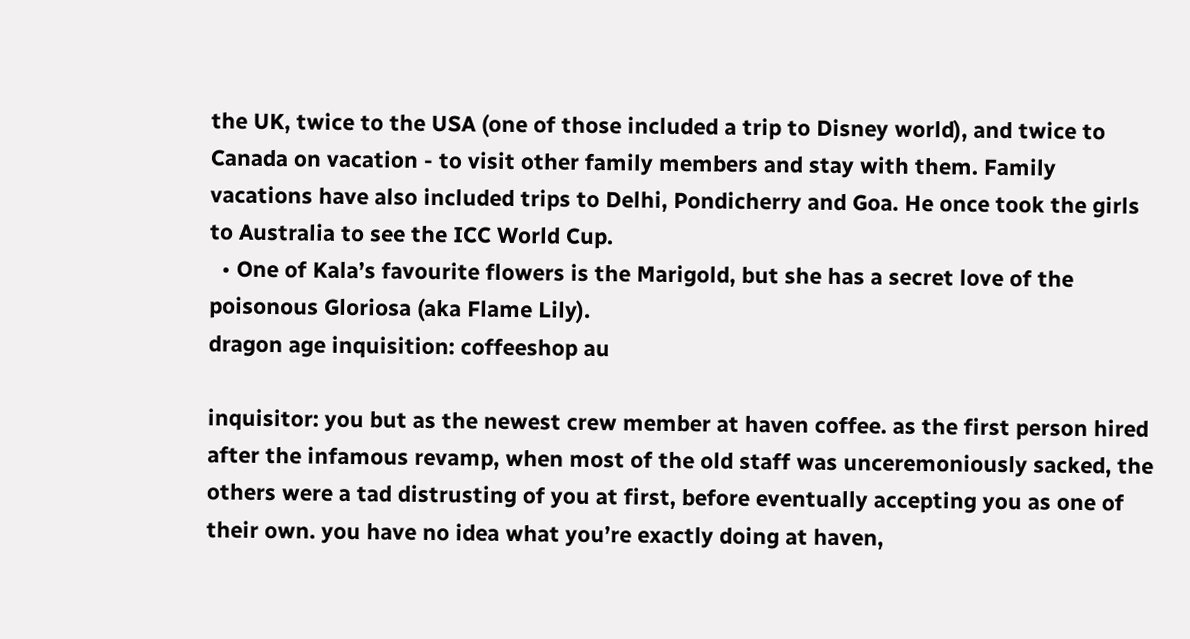the UK, twice to the USA (one of those included a trip to Disney world), and twice to Canada on vacation - to visit other family members and stay with them. Family vacations have also included trips to Delhi, Pondicherry and Goa. He once took the girls to Australia to see the ICC World Cup.
  • One of Kala’s favourite flowers is the Marigold, but she has a secret love of the poisonous Gloriosa (aka Flame Lily).
dragon age inquisition: coffeeshop au

inquisitor: you but as the newest crew member at haven coffee. as the first person hired after the infamous revamp, when most of the old staff was unceremoniously sacked, the others were a tad distrusting of you at first, before eventually accepting you as one of their own. you have no idea what you’re exactly doing at haven,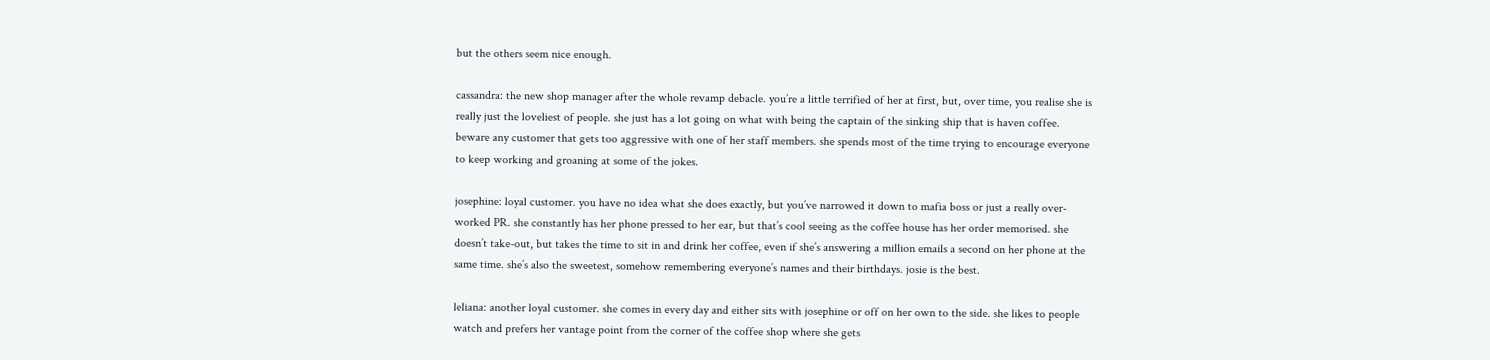but the others seem nice enough.

cassandra: the new shop manager after the whole revamp debacle. you’re a little terrified of her at first, but, over time, you realise she is really just the loveliest of people. she just has a lot going on what with being the captain of the sinking ship that is haven coffee. beware any customer that gets too aggressive with one of her staff members. she spends most of the time trying to encourage everyone to keep working and groaning at some of the jokes.

josephine: loyal customer. you have no idea what she does exactly, but you’ve narrowed it down to mafia boss or just a really over-worked PR. she constantly has her phone pressed to her ear, but that’s cool seeing as the coffee house has her order memorised. she doesn’t take-out, but takes the time to sit in and drink her coffee, even if she’s answering a million emails a second on her phone at the same time. she’s also the sweetest, somehow remembering everyone’s names and their birthdays. josie is the best.

leliana: another loyal customer. she comes in every day and either sits with josephine or off on her own to the side. she likes to people watch and prefers her vantage point from the corner of the coffee shop where she gets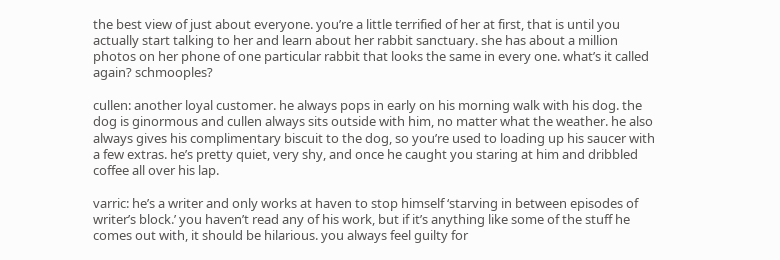the best view of just about everyone. you’re a little terrified of her at first, that is until you actually start talking to her and learn about her rabbit sanctuary. she has about a million photos on her phone of one particular rabbit that looks the same in every one. what’s it called again? schmooples?

cullen: another loyal customer. he always pops in early on his morning walk with his dog. the dog is ginormous and cullen always sits outside with him, no matter what the weather. he also always gives his complimentary biscuit to the dog, so you’re used to loading up his saucer with a few extras. he’s pretty quiet, very shy, and once he caught you staring at him and dribbled coffee all over his lap.

varric: he’s a writer and only works at haven to stop himself ‘starving in between episodes of writer’s block.’ you haven’t read any of his work, but if it’s anything like some of the stuff he comes out with, it should be hilarious. you always feel guilty for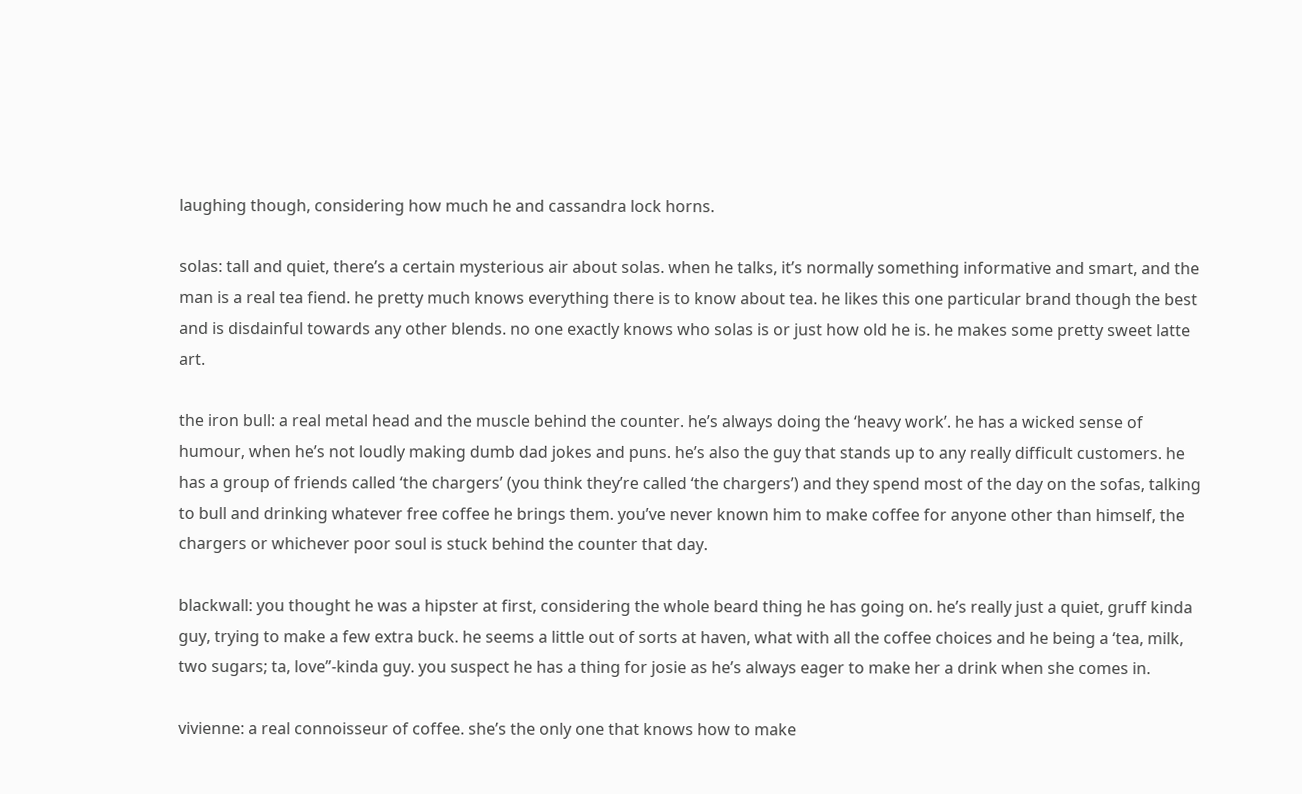laughing though, considering how much he and cassandra lock horns.

solas: tall and quiet, there’s a certain mysterious air about solas. when he talks, it’s normally something informative and smart, and the man is a real tea fiend. he pretty much knows everything there is to know about tea. he likes this one particular brand though the best and is disdainful towards any other blends. no one exactly knows who solas is or just how old he is. he makes some pretty sweet latte art.

the iron bull: a real metal head and the muscle behind the counter. he’s always doing the ‘heavy work’. he has a wicked sense of humour, when he’s not loudly making dumb dad jokes and puns. he’s also the guy that stands up to any really difficult customers. he has a group of friends called ‘the chargers’ (you think they’re called ‘the chargers’) and they spend most of the day on the sofas, talking to bull and drinking whatever free coffee he brings them. you’ve never known him to make coffee for anyone other than himself, the chargers or whichever poor soul is stuck behind the counter that day.

blackwall: you thought he was a hipster at first, considering the whole beard thing he has going on. he’s really just a quiet, gruff kinda guy, trying to make a few extra buck. he seems a little out of sorts at haven, what with all the coffee choices and he being a ‘tea, milk, two sugars; ta, love”-kinda guy. you suspect he has a thing for josie as he’s always eager to make her a drink when she comes in.

vivienne: a real connoisseur of coffee. she’s the only one that knows how to make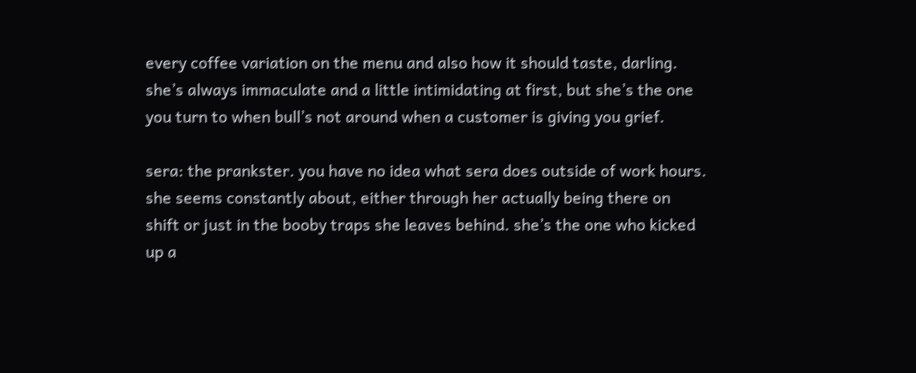every coffee variation on the menu and also how it should taste, darling. she’s always immaculate and a little intimidating at first, but she’s the one you turn to when bull’s not around when a customer is giving you grief.

sera: the prankster. you have no idea what sera does outside of work hours. she seems constantly about, either through her actually being there on shift or just in the booby traps she leaves behind. she’s the one who kicked up a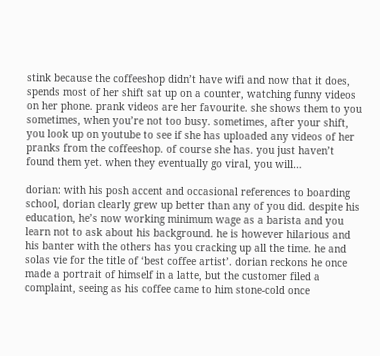stink because the coffeeshop didn’t have wifi and now that it does, spends most of her shift sat up on a counter, watching funny videos on her phone. prank videos are her favourite. she shows them to you sometimes, when you’re not too busy. sometimes, after your shift, you look up on youtube to see if she has uploaded any videos of her pranks from the coffeeshop. of course she has. you just haven’t found them yet. when they eventually go viral, you will…

dorian: with his posh accent and occasional references to boarding school, dorian clearly grew up better than any of you did. despite his education, he’s now working minimum wage as a barista and you learn not to ask about his background. he is however hilarious and his banter with the others has you cracking up all the time. he and solas vie for the title of ‘best coffee artist’. dorian reckons he once made a portrait of himself in a latte, but the customer filed a complaint, seeing as his coffee came to him stone-cold once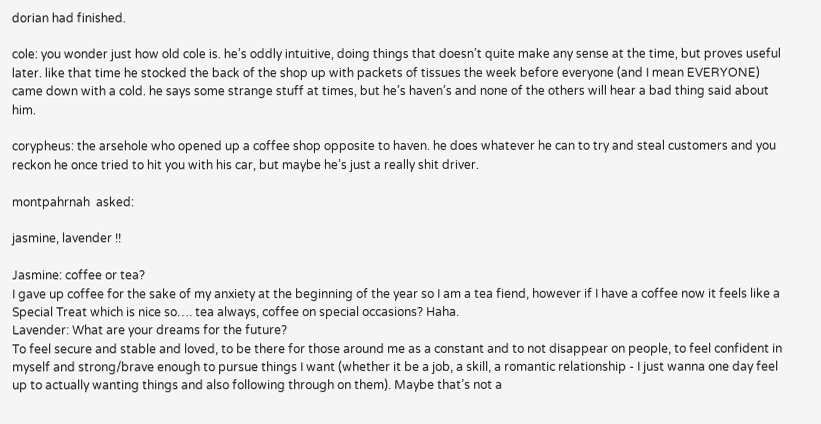dorian had finished.

cole: you wonder just how old cole is. he’s oddly intuitive, doing things that doesn’t quite make any sense at the time, but proves useful later. like that time he stocked the back of the shop up with packets of tissues the week before everyone (and I mean EVERYONE) came down with a cold. he says some strange stuff at times, but he’s haven’s and none of the others will hear a bad thing said about him.

corypheus: the arsehole who opened up a coffee shop opposite to haven. he does whatever he can to try and steal customers and you reckon he once tried to hit you with his car, but maybe he’s just a really shit driver.

montpahrnah  asked:

jasmine, lavender !!

Jasmine: coffee or tea?
I gave up coffee for the sake of my anxiety at the beginning of the year so I am a tea fiend, however if I have a coffee now it feels like a Special Treat which is nice so…. tea always, coffee on special occasions? Haha.
Lavender: What are your dreams for the future?
To feel secure and stable and loved, to be there for those around me as a constant and to not disappear on people, to feel confident in myself and strong/brave enough to pursue things I want (whether it be a job, a skill, a romantic relationship - I just wanna one day feel up to actually wanting things and also following through on them). Maybe that’s not a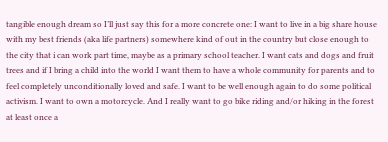tangible enough dream so I’ll just say this for a more concrete one: I want to live in a big share house with my best friends (aka life partners) somewhere kind of out in the country but close enough to the city that i can work part time, maybe as a primary school teacher. I want cats and dogs and fruit trees and if I bring a child into the world I want them to have a whole community for parents and to feel completely unconditionally loved and safe. I want to be well enough again to do some political activism. I want to own a motorcycle. And I really want to go bike riding and/or hiking in the forest at least once a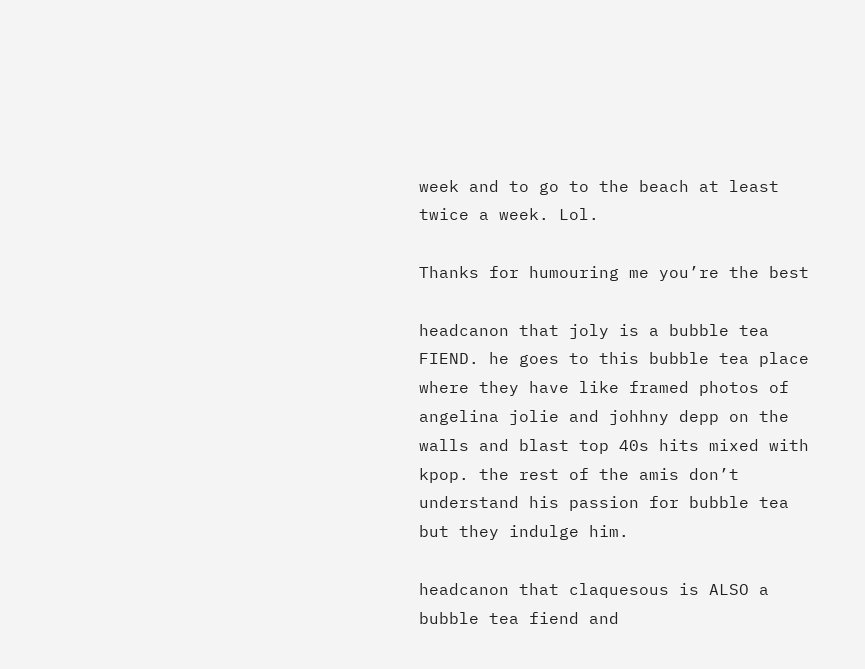week and to go to the beach at least twice a week. Lol.

Thanks for humouring me you’re the best

headcanon that joly is a bubble tea FIEND. he goes to this bubble tea place where they have like framed photos of angelina jolie and johhny depp on the walls and blast top 40s hits mixed with kpop. the rest of the amis don’t understand his passion for bubble tea but they indulge him.

headcanon that claquesous is ALSO a bubble tea fiend and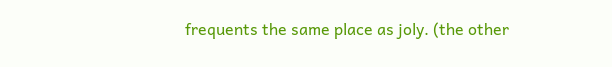frequents the same place as joly. (the other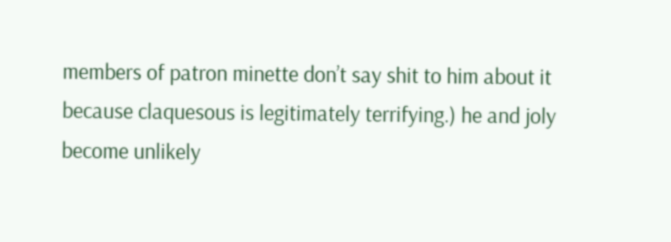members of patron minette don’t say shit to him about it because claquesous is legitimately terrifying.) he and joly become unlikely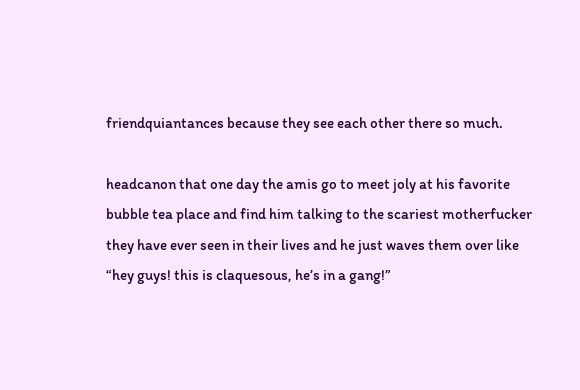friendquiantances because they see each other there so much.

headcanon that one day the amis go to meet joly at his favorite bubble tea place and find him talking to the scariest motherfucker they have ever seen in their lives and he just waves them over like “hey guys! this is claquesous, he’s in a gang!”